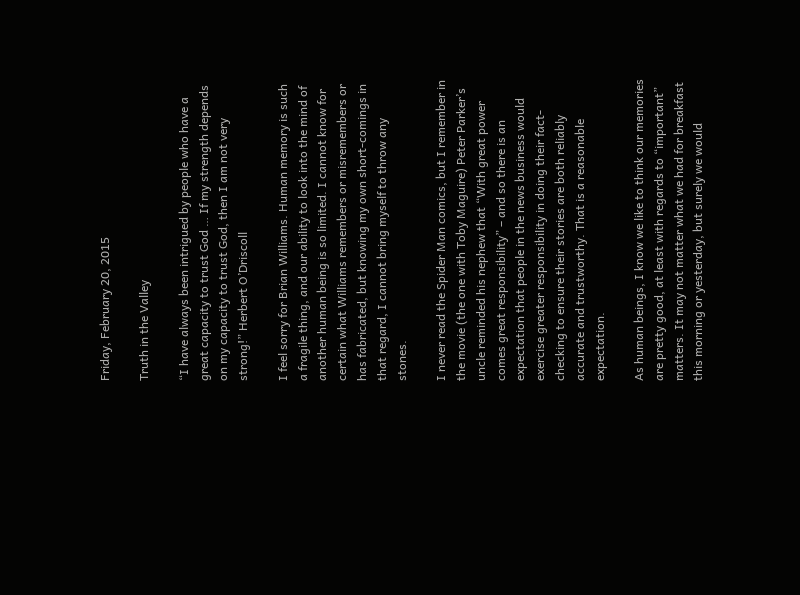Friday, February 20, 2015

Truth in the Valley

“I have always been intrigued by people who have a great capacity to trust God … If my strength depends on my capacity to trust God, then I am not very strong!” Herbert O’Driscoll

I feel sorry for Brian Williams. Human memory is such a fragile thing, and our ability to look into the mind of another human being is so limited. I cannot know for certain what Williams remembers or misremembers or has fabricated, but knowing my own short-comings in that regard, I cannot bring myself to throw any stones.

I never read the Spider Man comics, but I remember in the movie (the one with Toby Maguire) Peter Parker’s uncle reminded his nephew that “With great power comes great responsibility” – and so there is an expectation that people in the news business would exercise greater responsibility in doing their fact-checking to ensure their stories are both reliably accurate and trustworthy. That is a reasonable expectation.

As human beings, I know we like to think our memories are pretty good, at least with regards to “important” matters. It may not matter what we had for breakfast this morning or yesterday, but surely we would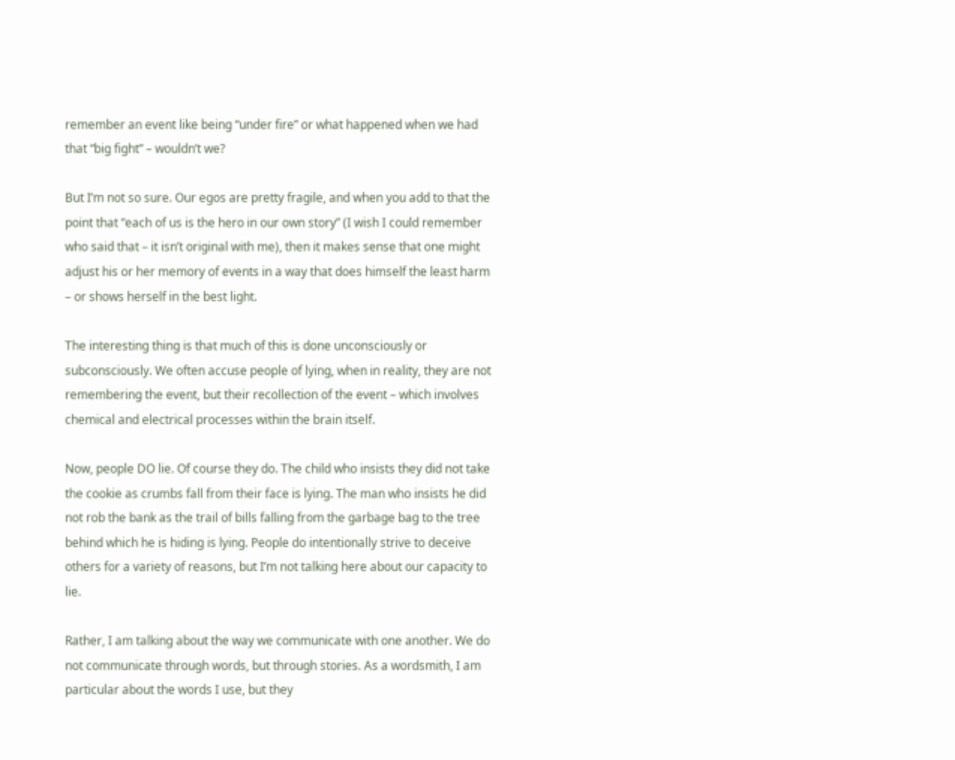remember an event like being “under fire” or what happened when we had that “big fight” – wouldn’t we?

But I’m not so sure. Our egos are pretty fragile, and when you add to that the point that “each of us is the hero in our own story” (I wish I could remember who said that – it isn’t original with me), then it makes sense that one might adjust his or her memory of events in a way that does himself the least harm – or shows herself in the best light.

The interesting thing is that much of this is done unconsciously or subconsciously. We often accuse people of lying, when in reality, they are not remembering the event, but their recollection of the event – which involves chemical and electrical processes within the brain itself.

Now, people DO lie. Of course they do. The child who insists they did not take the cookie as crumbs fall from their face is lying. The man who insists he did not rob the bank as the trail of bills falling from the garbage bag to the tree behind which he is hiding is lying. People do intentionally strive to deceive others for a variety of reasons, but I’m not talking here about our capacity to lie.

Rather, I am talking about the way we communicate with one another. We do not communicate through words, but through stories. As a wordsmith, I am particular about the words I use, but they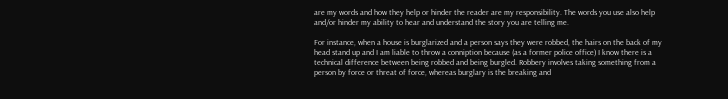are my words and how they help or hinder the reader are my responsibility. The words you use also help and/or hinder my ability to hear and understand the story you are telling me.

For instance, when a house is burglarized and a person says they were robbed, the hairs on the back of my head stand up and I am liable to throw a conniption because (as a former police office) I know there is a technical difference between being robbed and being burgled. Robbery involves taking something from a person by force or threat of force, whereas burglary is the breaking and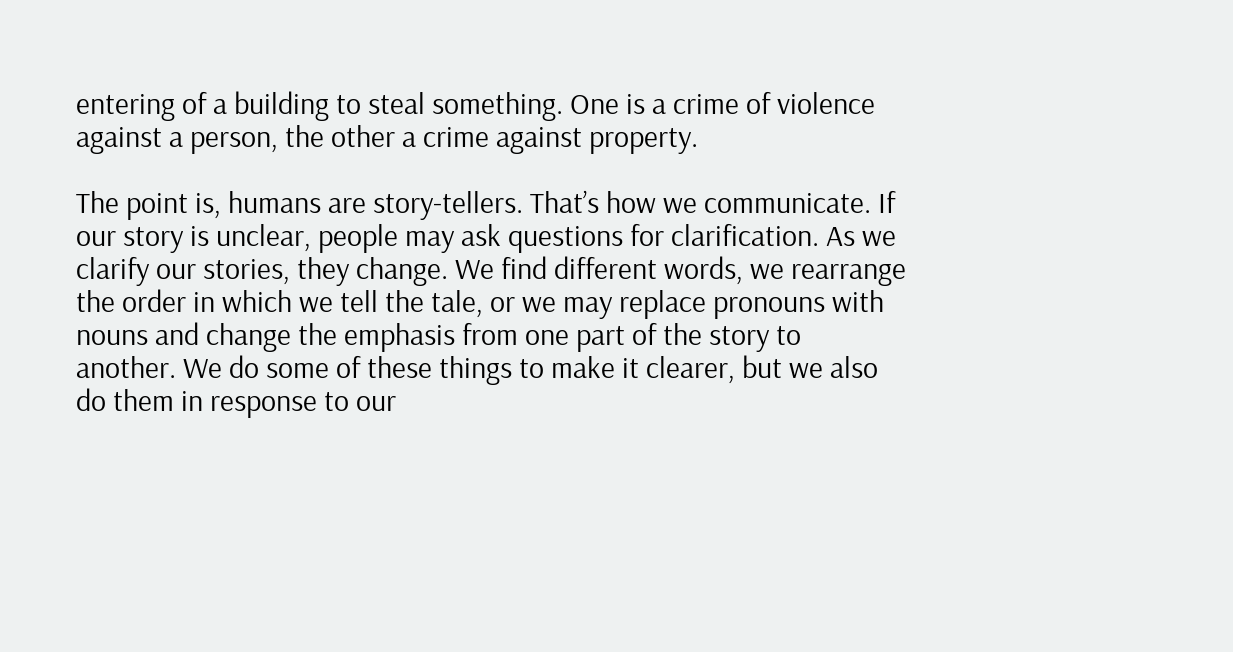entering of a building to steal something. One is a crime of violence against a person, the other a crime against property.

The point is, humans are story-tellers. That’s how we communicate. If our story is unclear, people may ask questions for clarification. As we clarify our stories, they change. We find different words, we rearrange the order in which we tell the tale, or we may replace pronouns with nouns and change the emphasis from one part of the story to another. We do some of these things to make it clearer, but we also do them in response to our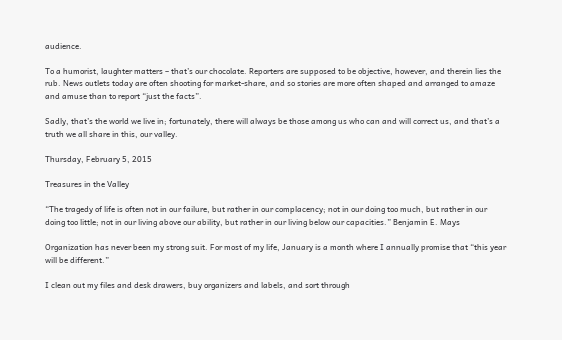audience.

To a humorist, laughter matters – that’s our chocolate. Reporters are supposed to be objective, however, and therein lies the rub. News outlets today are often shooting for market-share, and so stories are more often shaped and arranged to amaze and amuse than to report “just the facts”.

Sadly, that’s the world we live in; fortunately, there will always be those among us who can and will correct us, and that’s a truth we all share in this, our valley.

Thursday, February 5, 2015

Treasures in the Valley

“The tragedy of life is often not in our failure, but rather in our complacency; not in our doing too much, but rather in our doing too little; not in our living above our ability, but rather in our living below our capacities.” Benjamin E. Mays

Organization has never been my strong suit. For most of my life, January is a month where I annually promise that “this year will be different.”

I clean out my files and desk drawers, buy organizers and labels, and sort through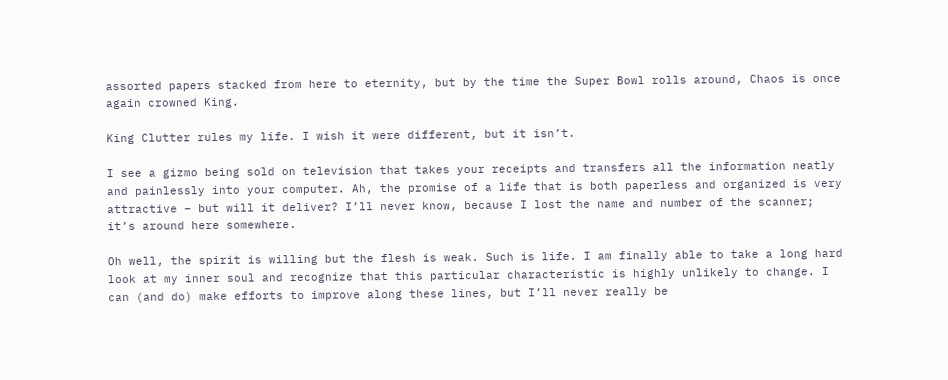assorted papers stacked from here to eternity, but by the time the Super Bowl rolls around, Chaos is once again crowned King.

King Clutter rules my life. I wish it were different, but it isn’t.

I see a gizmo being sold on television that takes your receipts and transfers all the information neatly and painlessly into your computer. Ah, the promise of a life that is both paperless and organized is very attractive – but will it deliver? I’ll never know, because I lost the name and number of the scanner; it’s around here somewhere.

Oh well, the spirit is willing but the flesh is weak. Such is life. I am finally able to take a long hard look at my inner soul and recognize that this particular characteristic is highly unlikely to change. I can (and do) make efforts to improve along these lines, but I’ll never really be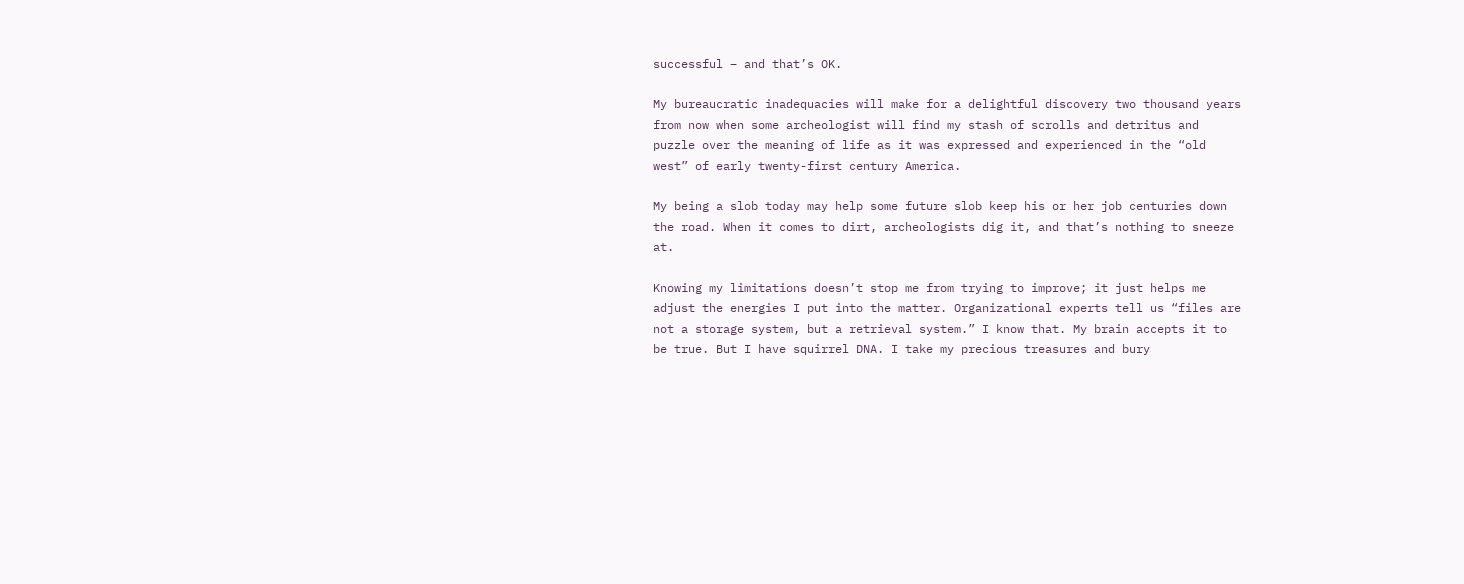successful – and that’s OK.

My bureaucratic inadequacies will make for a delightful discovery two thousand years from now when some archeologist will find my stash of scrolls and detritus and puzzle over the meaning of life as it was expressed and experienced in the “old west” of early twenty-first century America.

My being a slob today may help some future slob keep his or her job centuries down the road. When it comes to dirt, archeologists dig it, and that’s nothing to sneeze at.

Knowing my limitations doesn’t stop me from trying to improve; it just helps me adjust the energies I put into the matter. Organizational experts tell us “files are not a storage system, but a retrieval system.” I know that. My brain accepts it to be true. But I have squirrel DNA. I take my precious treasures and bury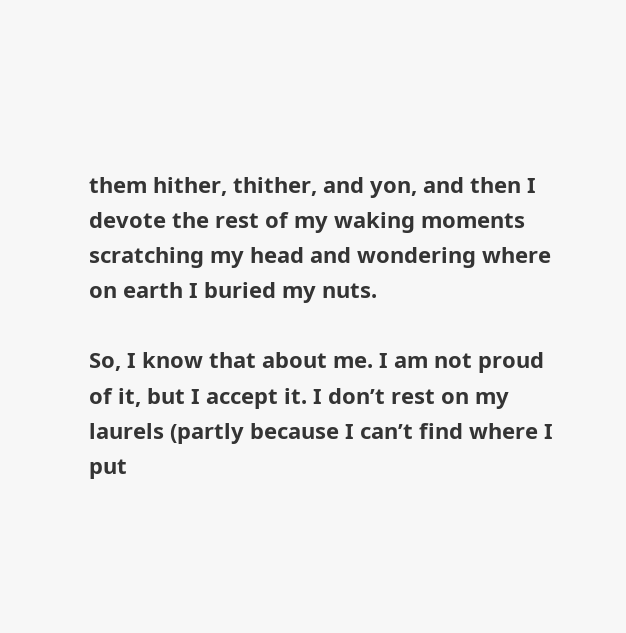them hither, thither, and yon, and then I devote the rest of my waking moments scratching my head and wondering where on earth I buried my nuts.

So, I know that about me. I am not proud of it, but I accept it. I don’t rest on my laurels (partly because I can’t find where I put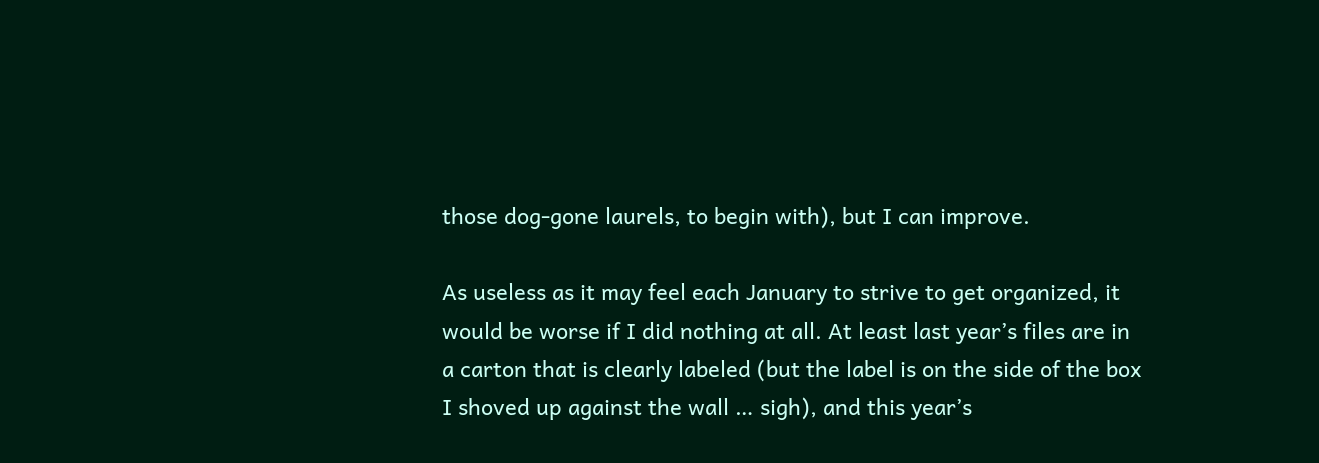those dog-gone laurels, to begin with), but I can improve.

As useless as it may feel each January to strive to get organized, it would be worse if I did nothing at all. At least last year’s files are in a carton that is clearly labeled (but the label is on the side of the box I shoved up against the wall … sigh), and this year’s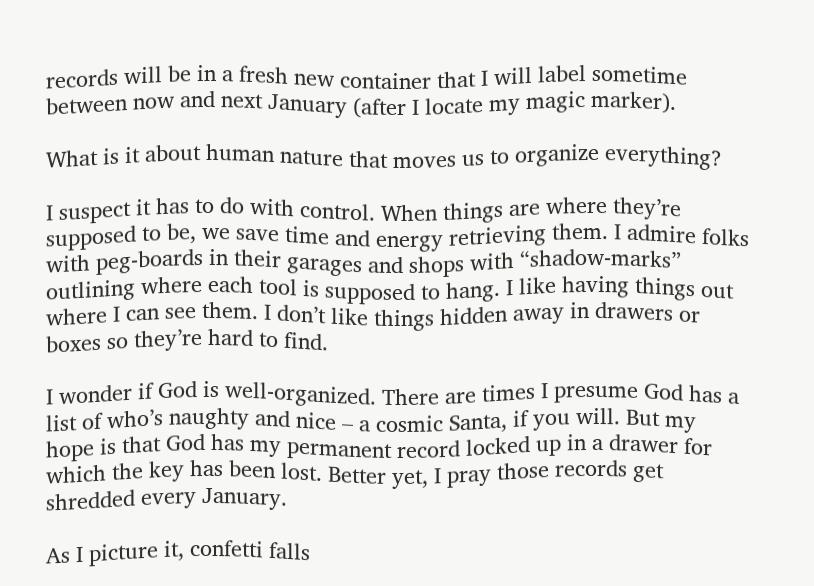records will be in a fresh new container that I will label sometime between now and next January (after I locate my magic marker).

What is it about human nature that moves us to organize everything?

I suspect it has to do with control. When things are where they’re supposed to be, we save time and energy retrieving them. I admire folks with peg-boards in their garages and shops with “shadow-marks” outlining where each tool is supposed to hang. I like having things out where I can see them. I don’t like things hidden away in drawers or boxes so they’re hard to find.

I wonder if God is well-organized. There are times I presume God has a list of who’s naughty and nice – a cosmic Santa, if you will. But my hope is that God has my permanent record locked up in a drawer for which the key has been lost. Better yet, I pray those records get shredded every January.

As I picture it, confetti falls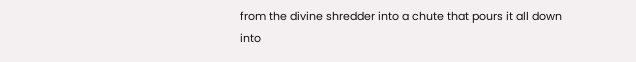from the divine shredder into a chute that pours it all down into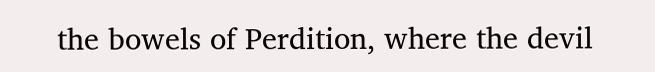the bowels of Perdition, where the devil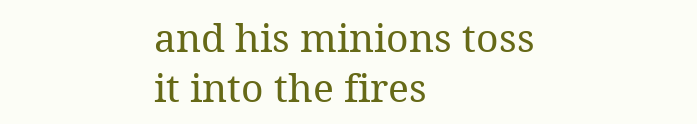and his minions toss it into the fires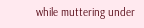while muttering under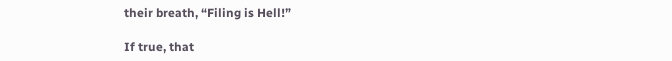their breath, “Filing is Hell!”

If true, that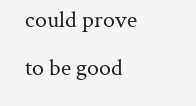could prove to be good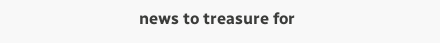news to treasure for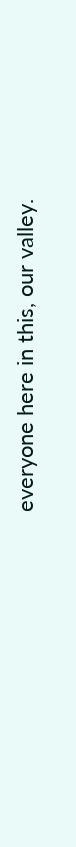everyone here in this, our valley.